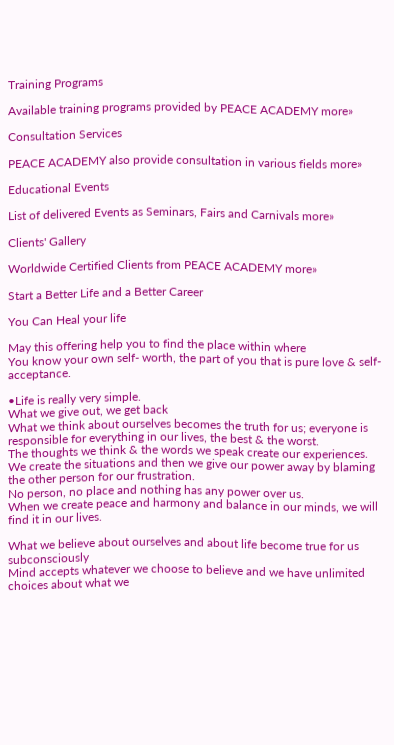Training Programs

Available training programs provided by PEACE ACADEMY more»

Consultation Services

PEACE ACADEMY also provide consultation in various fields more»

Educational Events

List of delivered Events as Seminars, Fairs and Carnivals more»

Clients' Gallery

Worldwide Certified Clients from PEACE ACADEMY more»

Start a Better Life and a Better Career

You Can Heal your life

May this offering help you to find the place within where
You know your own self- worth, the part of you that is pure love & self- acceptance.

•Life is really very simple.
What we give out, we get back
What we think about ourselves becomes the truth for us; everyone is responsible for everything in our lives, the best & the worst.
The thoughts we think & the words we speak create our experiences.
We create the situations and then we give our power away by blaming the other person for our frustration.
No person, no place and nothing has any power over us.
When we create peace and harmony and balance in our minds, we will find it in our lives.

What we believe about ourselves and about life become true for us subconsciously
Mind accepts whatever we choose to believe and we have unlimited choices about what we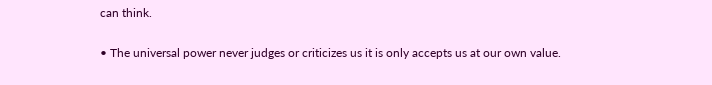can think.

• The universal power never judges or criticizes us it is only accepts us at our own value.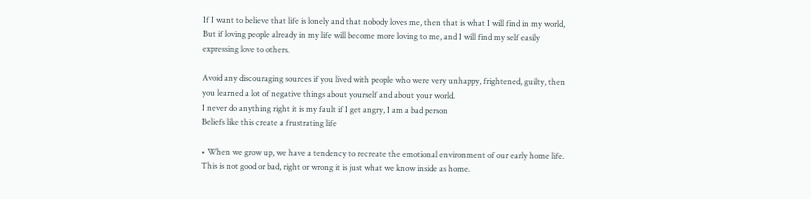If I want to believe that life is lonely and that nobody loves me, then that is what I will find in my world,
But if loving people already in my life will become more loving to me, and I will find my self easily expressing love to others.

Avoid any discouraging sources if you lived with people who were very unhappy, frightened, guilty, then you learned a lot of negative things about yourself and about your world.
I never do anything right it is my fault if I get angry, I am a bad person
Beliefs like this create a frustrating life

• When we grow up, we have a tendency to recreate the emotional environment of our early home life.
This is not good or bad, right or wrong it is just what we know inside as home.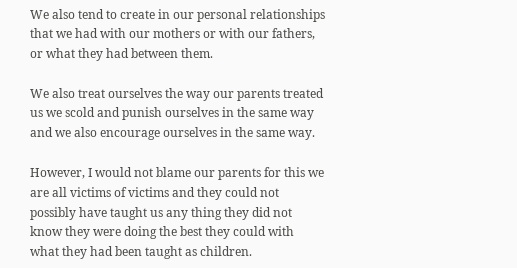We also tend to create in our personal relationships that we had with our mothers or with our fathers, or what they had between them.

We also treat ourselves the way our parents treated us we scold and punish ourselves in the same way and we also encourage ourselves in the same way.

However, I would not blame our parents for this we are all victims of victims and they could not possibly have taught us any thing they did not know they were doing the best they could with what they had been taught as children.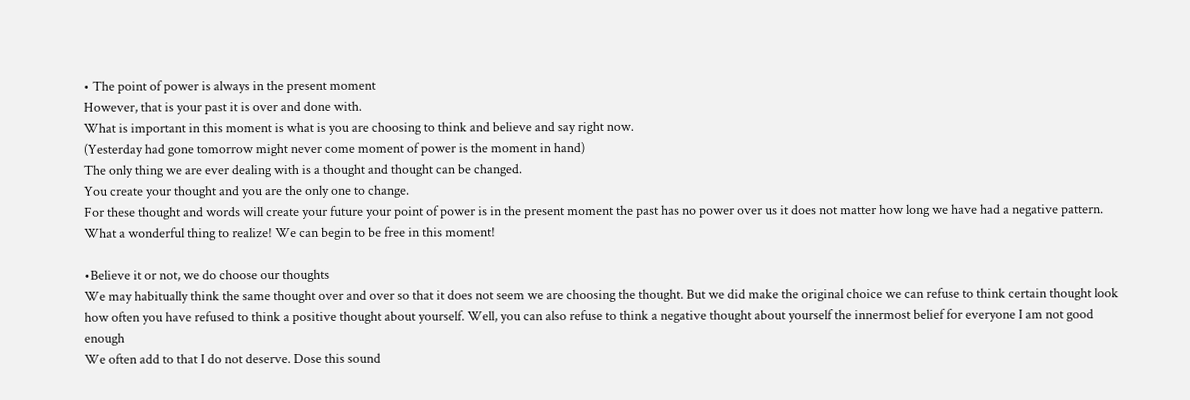• The point of power is always in the present moment
However, that is your past it is over and done with.
What is important in this moment is what is you are choosing to think and believe and say right now.
(Yesterday had gone tomorrow might never come moment of power is the moment in hand)
The only thing we are ever dealing with is a thought and thought can be changed.
You create your thought and you are the only one to change.
For these thought and words will create your future your point of power is in the present moment the past has no power over us it does not matter how long we have had a negative pattern.
What a wonderful thing to realize! We can begin to be free in this moment!

•Believe it or not, we do choose our thoughts
We may habitually think the same thought over and over so that it does not seem we are choosing the thought. But we did make the original choice we can refuse to think certain thought look how often you have refused to think a positive thought about yourself. Well, you can also refuse to think a negative thought about yourself the innermost belief for everyone I am not good enough
We often add to that I do not deserve. Dose this sound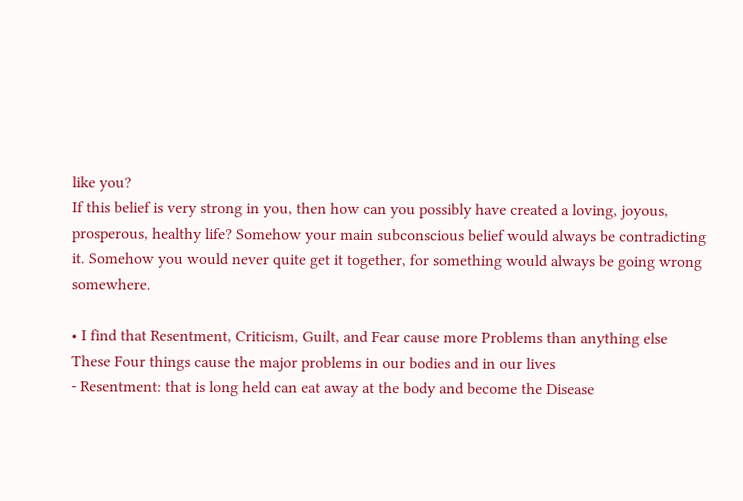like you?
If this belief is very strong in you, then how can you possibly have created a loving, joyous, prosperous, healthy life? Somehow your main subconscious belief would always be contradicting it. Somehow you would never quite get it together, for something would always be going wrong somewhere.

• I find that Resentment, Criticism, Guilt, and Fear cause more Problems than anything else
These Four things cause the major problems in our bodies and in our lives
- Resentment: that is long held can eat away at the body and become the Disease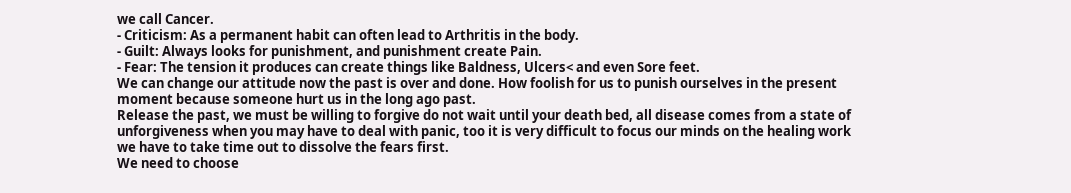we call Cancer.
- Criticism: As a permanent habit can often lead to Arthritis in the body.
- Guilt: Always looks for punishment, and punishment create Pain.
- Fear: The tension it produces can create things like Baldness, Ulcers< and even Sore feet.
We can change our attitude now the past is over and done. How foolish for us to punish ourselves in the present moment because someone hurt us in the long ago past.
Release the past, we must be willing to forgive do not wait until your death bed, all disease comes from a state of unforgiveness when you may have to deal with panic, too it is very difficult to focus our minds on the healing work we have to take time out to dissolve the fears first.
We need to choose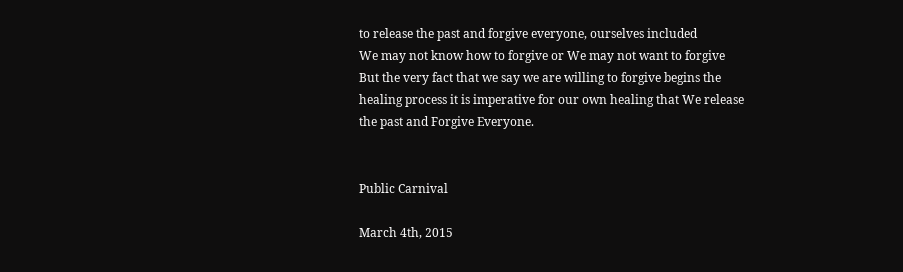to release the past and forgive everyone, ourselves included
We may not know how to forgive or We may not want to forgive
But the very fact that we say we are willing to forgive begins the healing process it is imperative for our own healing that We release the past and Forgive Everyone.


Public Carnival

March 4th, 2015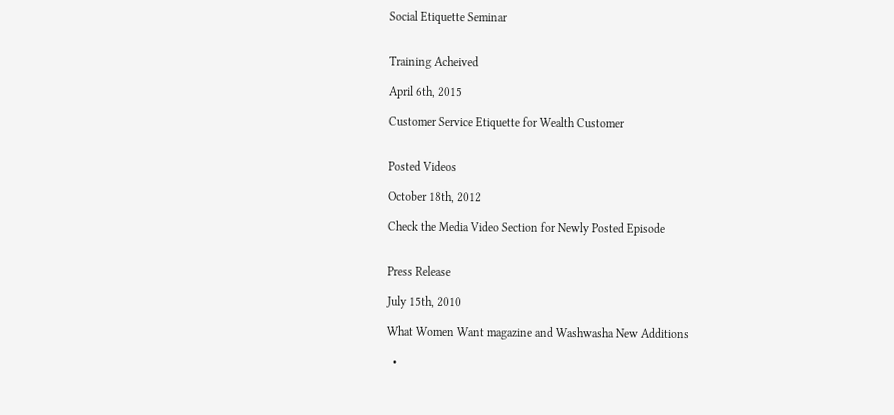Social Etiquette Seminar


Training Acheived

April 6th, 2015

Customer Service Etiquette for Wealth Customer


Posted Videos

October 18th, 2012

Check the Media Video Section for Newly Posted Episode


Press Release

July 15th, 2010

What Women Want magazine and Washwasha New Additions

  •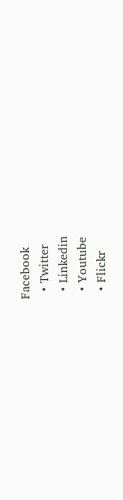Facebook
  • Twitter
  • Linkedin
  • Youtube
  • Flickr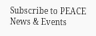Subscribe to PEACE News & Events